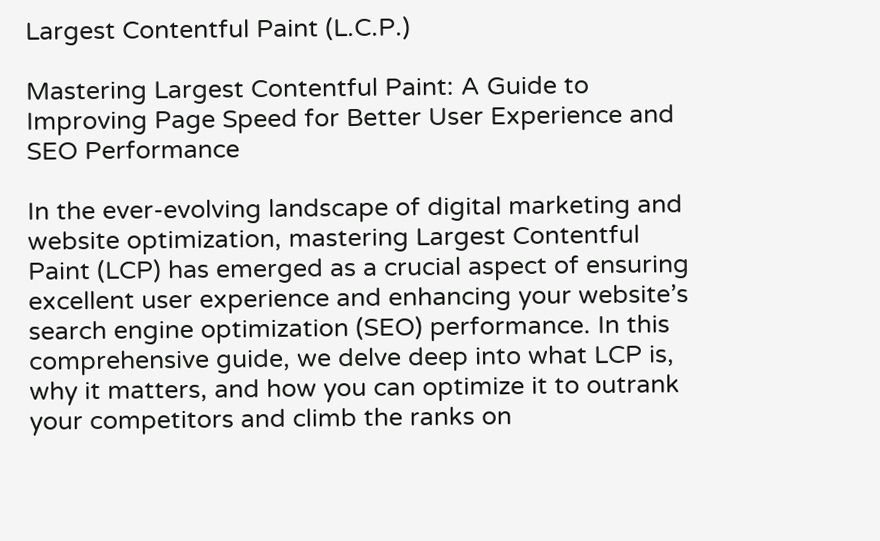Largest Contentful Paint (L.C.P.)

Mastering Largest Contentful Paint: A Guide to Improving Page Speed for Better User Experience and SEO Performance

In the ever-evolving landscape of digital marketing and website optimization, mastering Largest Contentful Paint (LCP) has emerged as a crucial aspect of ensuring excellent user experience and enhancing your website’s search engine optimization (SEO) performance. In this comprehensive guide, we delve deep into what LCP is, why it matters, and how you can optimize it to outrank your competitors and climb the ranks on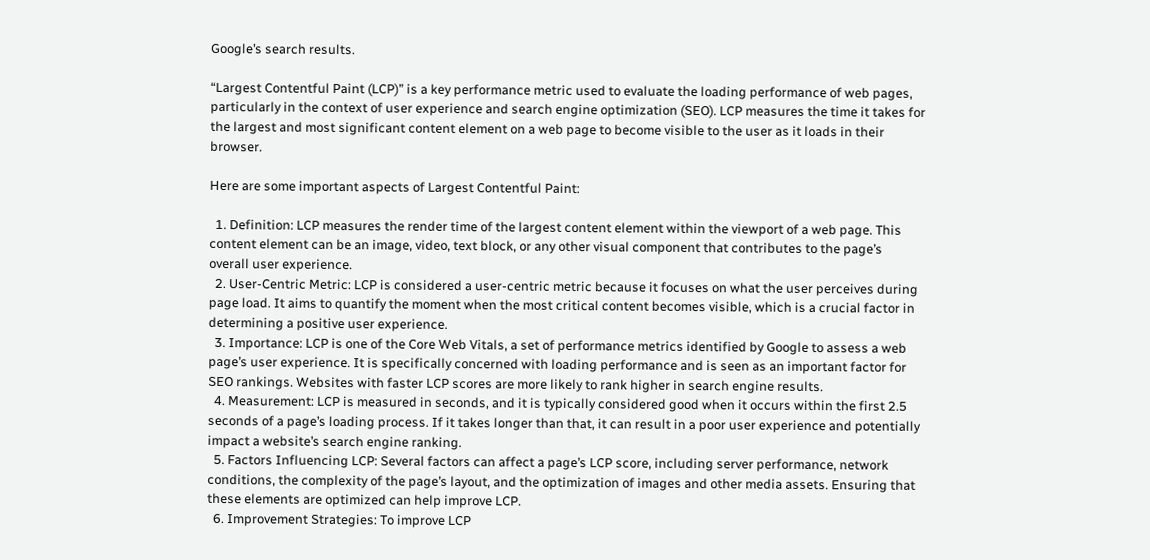Google’s search results.

“Largest Contentful Paint (LCP)” is a key performance metric used to evaluate the loading performance of web pages, particularly in the context of user experience and search engine optimization (SEO). LCP measures the time it takes for the largest and most significant content element on a web page to become visible to the user as it loads in their browser.

Here are some important aspects of Largest Contentful Paint:

  1. Definition: LCP measures the render time of the largest content element within the viewport of a web page. This content element can be an image, video, text block, or any other visual component that contributes to the page’s overall user experience.
  2. User-Centric Metric: LCP is considered a user-centric metric because it focuses on what the user perceives during page load. It aims to quantify the moment when the most critical content becomes visible, which is a crucial factor in determining a positive user experience.
  3. Importance: LCP is one of the Core Web Vitals, a set of performance metrics identified by Google to assess a web page’s user experience. It is specifically concerned with loading performance and is seen as an important factor for SEO rankings. Websites with faster LCP scores are more likely to rank higher in search engine results.
  4. Measurement: LCP is measured in seconds, and it is typically considered good when it occurs within the first 2.5 seconds of a page’s loading process. If it takes longer than that, it can result in a poor user experience and potentially impact a website’s search engine ranking.
  5. Factors Influencing LCP: Several factors can affect a page’s LCP score, including server performance, network conditions, the complexity of the page’s layout, and the optimization of images and other media assets. Ensuring that these elements are optimized can help improve LCP.
  6. Improvement Strategies: To improve LCP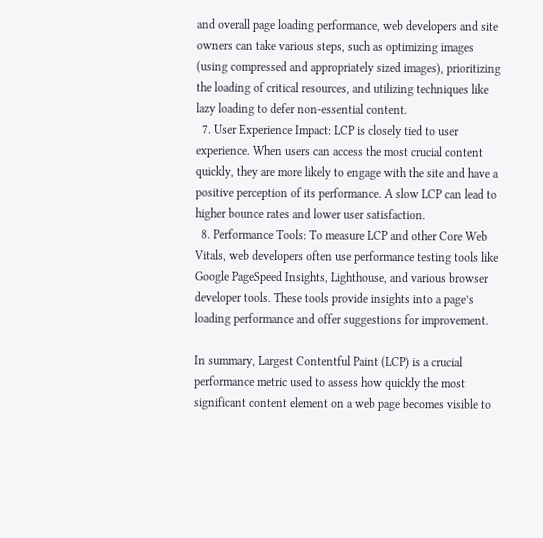and overall page loading performance, web developers and site owners can take various steps, such as optimizing images (using compressed and appropriately sized images), prioritizing the loading of critical resources, and utilizing techniques like lazy loading to defer non-essential content.
  7. User Experience Impact: LCP is closely tied to user experience. When users can access the most crucial content quickly, they are more likely to engage with the site and have a positive perception of its performance. A slow LCP can lead to higher bounce rates and lower user satisfaction.
  8. Performance Tools: To measure LCP and other Core Web Vitals, web developers often use performance testing tools like Google PageSpeed Insights, Lighthouse, and various browser developer tools. These tools provide insights into a page’s loading performance and offer suggestions for improvement.

In summary, Largest Contentful Paint (LCP) is a crucial performance metric used to assess how quickly the most significant content element on a web page becomes visible to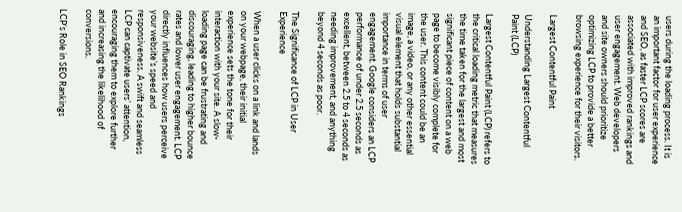users during the loading process. It is an important factor for user experience and SEO, as faster LCP scores are associated with improved rankings and user engagement. Web developers and site owners should prioritize optimizing LCP to provide a better browsing experience for their visitors.

Largest Contentful Paint

Understanding Largest Contentful Paint (LCP)

Largest Contentful Paint (LCP) refers to the critical loading metric that measures the time taken for the largest and most significant piece of content on a web page to become visibly complete for the user. This content could be an image, a video, or any other essential visual element that holds substantial importance in terms of user engagement. Google considers an LCP performance of under 2.5 seconds as excellent, between 2.5 to 4 seconds as needing improvement, and anything beyond 4 seconds as poor.

The Significance of LCP in User Experience

When a user clicks on a link and lands on your webpage, their initial experience sets the tone for their interaction with your site. A slow-loading page can be frustrating and discouraging, leading to higher bounce rates and lower user engagement. LCP directly influences how users perceive your website’s speed and responsiveness. A swift and seamless LCP can captivate users’ attention, encouraging them to explore further and increasing the likelihood of conversions.

LCP’s Role in SEO Rankings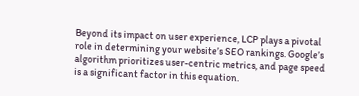Beyond its impact on user experience, LCP plays a pivotal role in determining your website’s SEO rankings. Google’s algorithm prioritizes user-centric metrics, and page speed is a significant factor in this equation.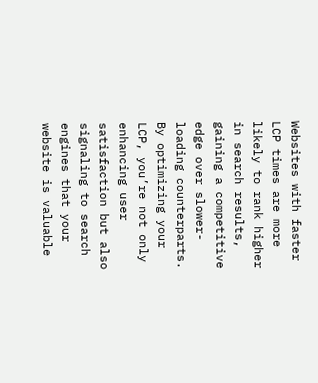Websites with faster LCP times are more likely to rank higher in search results, gaining a competitive edge over slower-loading counterparts. By optimizing your LCP, you’re not only enhancing user satisfaction but also signaling to search engines that your website is valuable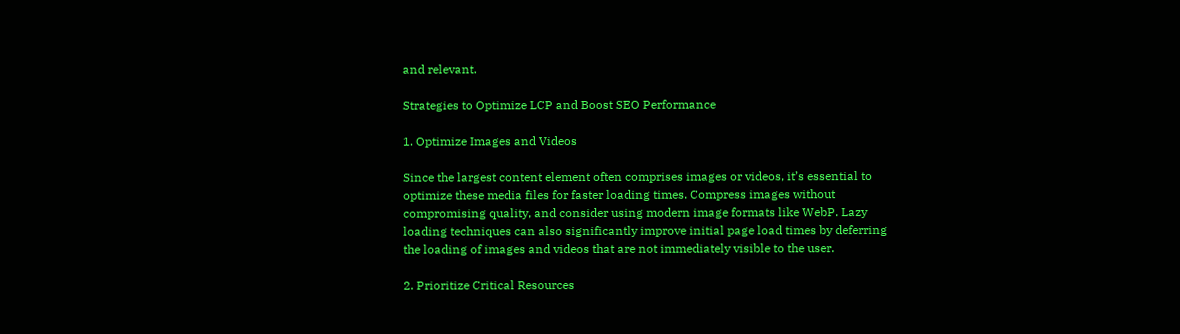and relevant.

Strategies to Optimize LCP and Boost SEO Performance

1. Optimize Images and Videos

Since the largest content element often comprises images or videos, it’s essential to optimize these media files for faster loading times. Compress images without compromising quality, and consider using modern image formats like WebP. Lazy loading techniques can also significantly improve initial page load times by deferring the loading of images and videos that are not immediately visible to the user.

2. Prioritize Critical Resources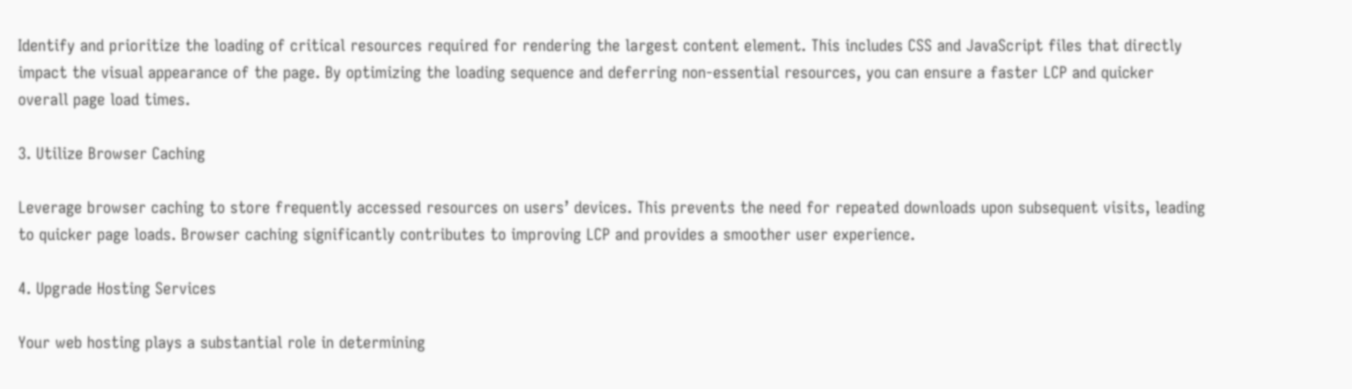Identify and prioritize the loading of critical resources required for rendering the largest content element. This includes CSS and JavaScript files that directly impact the visual appearance of the page. By optimizing the loading sequence and deferring non-essential resources, you can ensure a faster LCP and quicker overall page load times.

3. Utilize Browser Caching

Leverage browser caching to store frequently accessed resources on users’ devices. This prevents the need for repeated downloads upon subsequent visits, leading to quicker page loads. Browser caching significantly contributes to improving LCP and provides a smoother user experience.

4. Upgrade Hosting Services

Your web hosting plays a substantial role in determining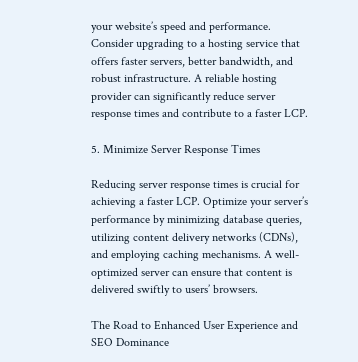your website’s speed and performance. Consider upgrading to a hosting service that offers faster servers, better bandwidth, and robust infrastructure. A reliable hosting provider can significantly reduce server response times and contribute to a faster LCP.

5. Minimize Server Response Times

Reducing server response times is crucial for achieving a faster LCP. Optimize your server’s performance by minimizing database queries, utilizing content delivery networks (CDNs), and employing caching mechanisms. A well-optimized server can ensure that content is delivered swiftly to users’ browsers.

The Road to Enhanced User Experience and SEO Dominance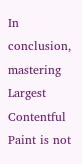In conclusion, mastering Largest Contentful Paint is not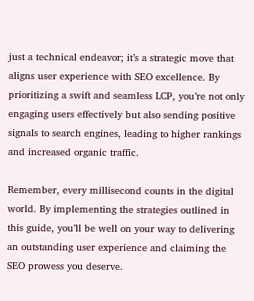just a technical endeavor; it’s a strategic move that aligns user experience with SEO excellence. By prioritizing a swift and seamless LCP, you’re not only engaging users effectively but also sending positive signals to search engines, leading to higher rankings and increased organic traffic.

Remember, every millisecond counts in the digital world. By implementing the strategies outlined in this guide, you’ll be well on your way to delivering an outstanding user experience and claiming the SEO prowess you deserve.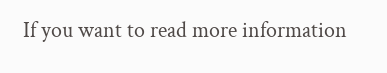If you want to read more information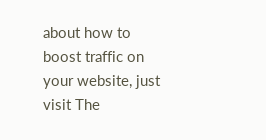about how to boost traffic on your website, just visit The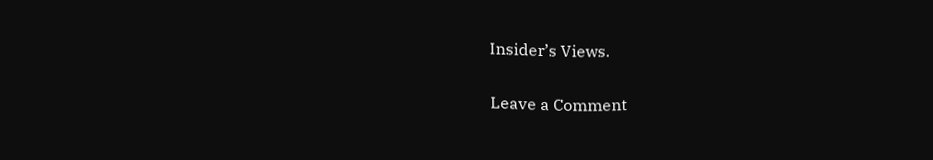Insider’s Views.

Leave a Comment